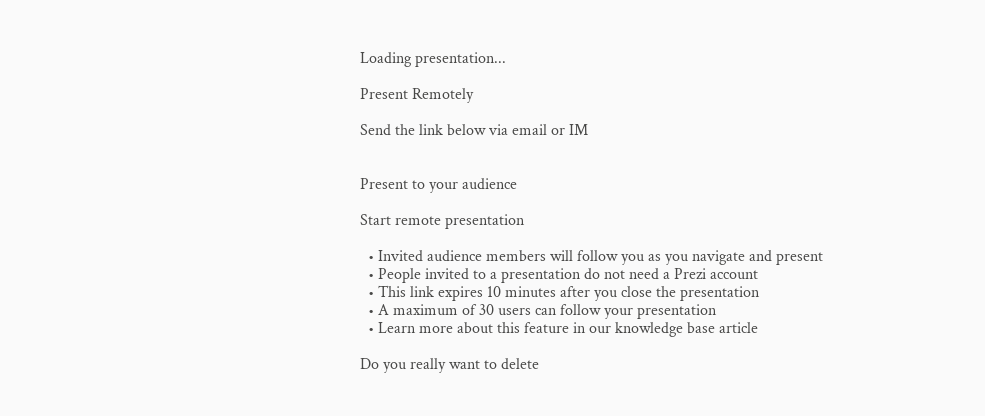Loading presentation...

Present Remotely

Send the link below via email or IM


Present to your audience

Start remote presentation

  • Invited audience members will follow you as you navigate and present
  • People invited to a presentation do not need a Prezi account
  • This link expires 10 minutes after you close the presentation
  • A maximum of 30 users can follow your presentation
  • Learn more about this feature in our knowledge base article

Do you really want to delete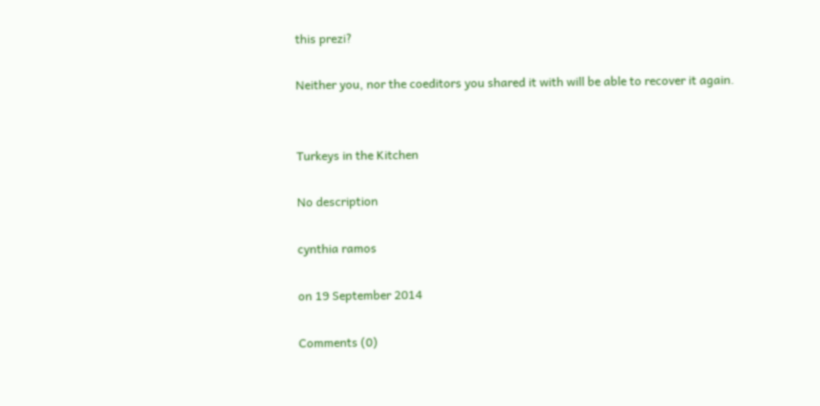this prezi?

Neither you, nor the coeditors you shared it with will be able to recover it again.


Turkeys in the Kitchen

No description

cynthia ramos

on 19 September 2014

Comments (0)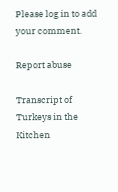Please log in to add your comment.

Report abuse

Transcript of Turkeys in the Kitchen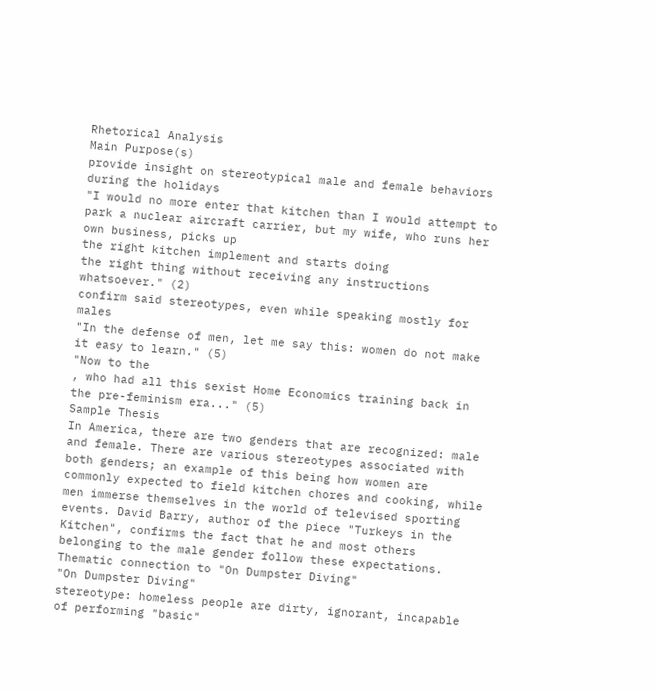Rhetorical Analysis
Main Purpose(s)
provide insight on stereotypical male and female behaviors during the holidays
"I would no more enter that kitchen than I would attempt to park a nuclear aircraft carrier, but my wife, who runs her own business, picks up
the right kitchen implement and starts doing
the right thing without receiving any instructions whatsoever." (2)
confirm said stereotypes, even while speaking mostly for males
"In the defense of men, let me say this: women do not make it easy to learn." (5)
"Now to the
, who had all this sexist Home Economics training back in the pre-feminism era..." (5)
Sample Thesis
In America, there are two genders that are recognized: male and female. There are various stereotypes associated with both genders; an example of this being how women are commonly expected to field kitchen chores and cooking, while men immerse themselves in the world of televised sporting events. David Barry, author of the piece "Turkeys in the Kitchen", confirms the fact that he and most others belonging to the male gender follow these expectations.
Thematic connection to "On Dumpster Diving"
"On Dumpster Diving"
stereotype: homeless people are dirty, ignorant, incapable of performing "basic"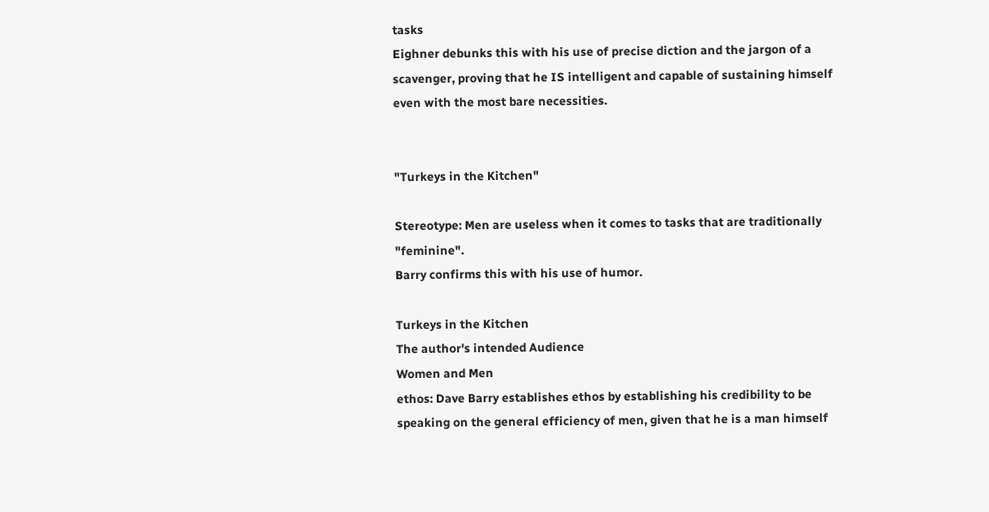tasks
Eighner debunks this with his use of precise diction and the jargon of a scavenger, proving that he IS intelligent and capable of sustaining himself even with the most bare necessities.


"Turkeys in the Kitchen"

Stereotype: Men are useless when it comes to tasks that are traditionally "feminine".
Barry confirms this with his use of humor.

Turkeys in the Kitchen
The author's intended Audience
Women and Men
ethos: Dave Barry establishes ethos by establishing his credibility to be speaking on the general efficiency of men, given that he is a man himself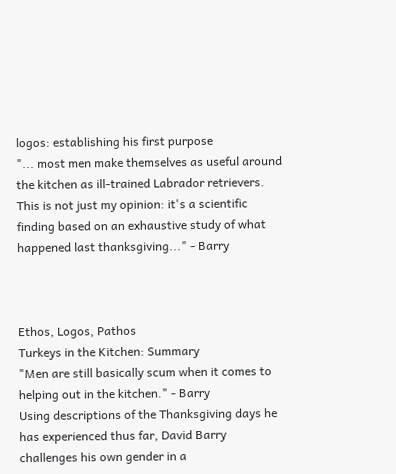logos: establishing his first purpose
"... most men make themselves as useful around the kitchen as ill-trained Labrador retrievers. This is not just my opinion: it's a scientific finding based on an exhaustive study of what happened last thanksgiving..." - Barry



Ethos, Logos, Pathos
Turkeys in the Kitchen: Summary
"Men are still basically scum when it comes to helping out in the kitchen." - Barry
Using descriptions of the Thanksgiving days he has experienced thus far, David Barry challenges his own gender in a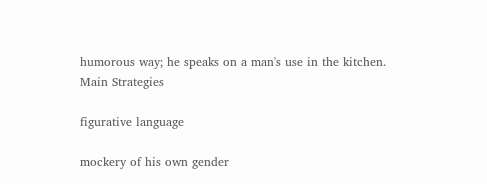humorous way; he speaks on a man's use in the kitchen.
Main Strategies

figurative language

mockery of his own gender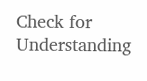Check for Understanding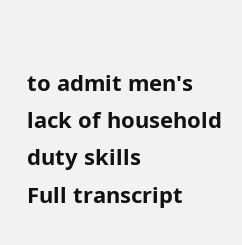to admit men's lack of household duty skills
Full transcript